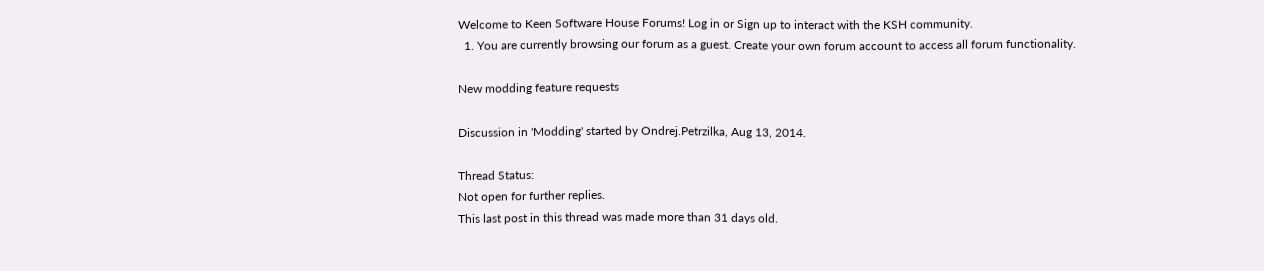Welcome to Keen Software House Forums! Log in or Sign up to interact with the KSH community.
  1. You are currently browsing our forum as a guest. Create your own forum account to access all forum functionality.

New modding feature requests

Discussion in 'Modding' started by Ondrej.Petrzilka, Aug 13, 2014.

Thread Status:
Not open for further replies.
This last post in this thread was made more than 31 days old.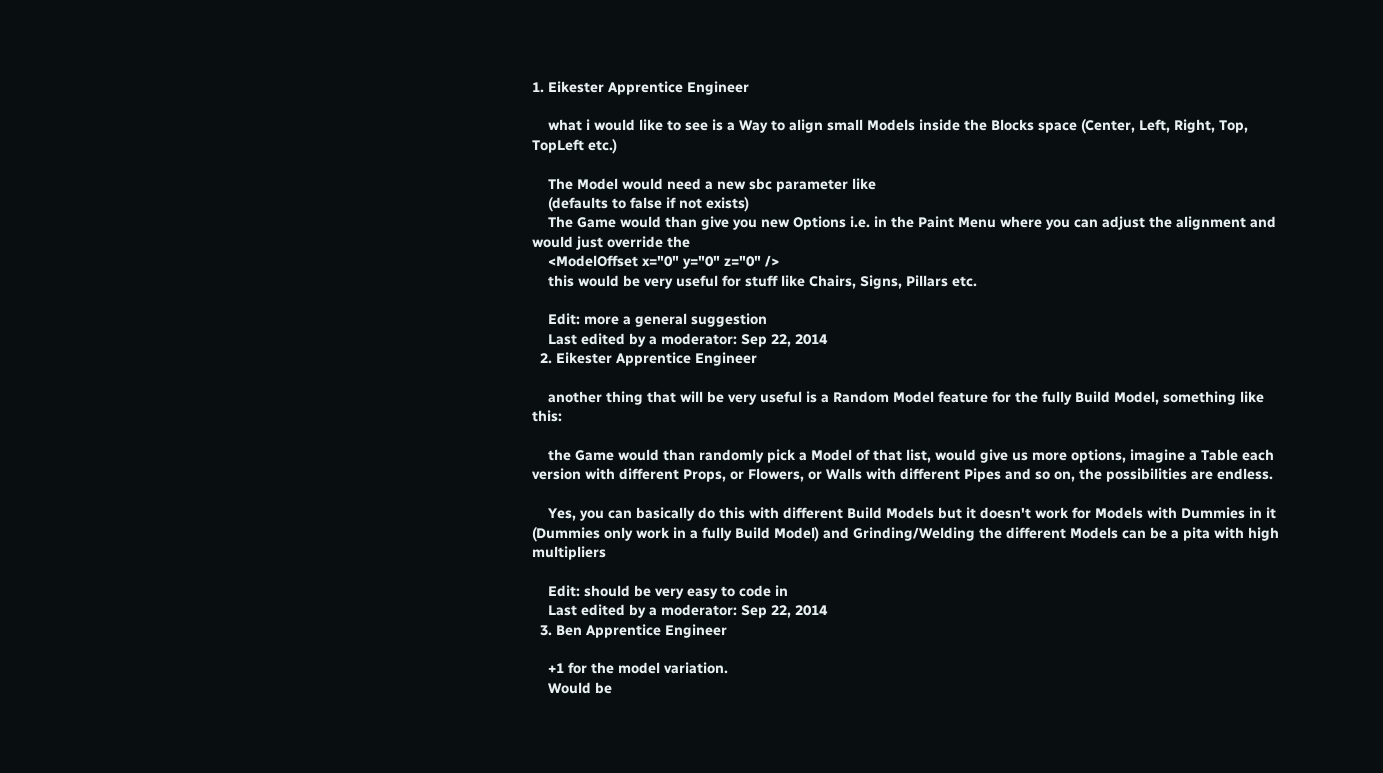1. Eikester Apprentice Engineer

    what i would like to see is a Way to align small Models inside the Blocks space (Center, Left, Right, Top, TopLeft etc.)

    The Model would need a new sbc parameter like
    (defaults to false if not exists)
    The Game would than give you new Options i.e. in the Paint Menu where you can adjust the alignment and would just override the
    <ModelOffset x="0" y="0" z="0" />
    this would be very useful for stuff like Chairs, Signs, Pillars etc.

    Edit: more a general suggestion
    Last edited by a moderator: Sep 22, 2014
  2. Eikester Apprentice Engineer

    another thing that will be very useful is a Random Model feature for the fully Build Model, something like this:

    the Game would than randomly pick a Model of that list, would give us more options, imagine a Table each version with different Props, or Flowers, or Walls with different Pipes and so on, the possibilities are endless.

    Yes, you can basically do this with different Build Models but it doesn't work for Models with Dummies in it (Dummies only work in a fully Build Model) and Grinding/Welding the different Models can be a pita with high multipliers

    Edit: should be very easy to code in
    Last edited by a moderator: Sep 22, 2014
  3. Ben Apprentice Engineer

    +1 for the model variation.
    Would be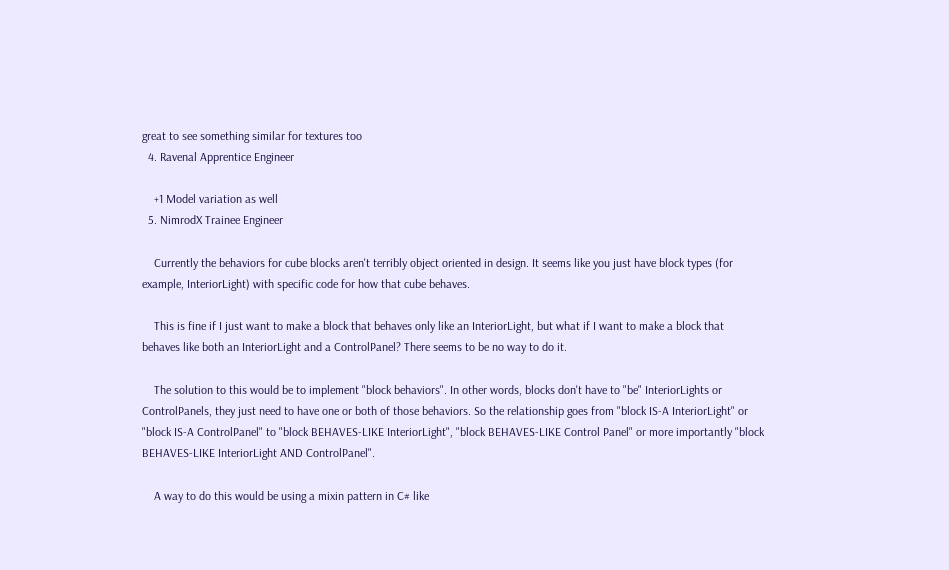great to see something similar for textures too
  4. Ravenal Apprentice Engineer

    +1 Model variation as well
  5. NimrodX Trainee Engineer

    Currently the behaviors for cube blocks aren't terribly object oriented in design. It seems like you just have block types (for example, InteriorLight) with specific code for how that cube behaves.

    This is fine if I just want to make a block that behaves only like an InteriorLight, but what if I want to make a block that behaves like both an InteriorLight and a ControlPanel? There seems to be no way to do it.

    The solution to this would be to implement "block behaviors". In other words, blocks don't have to "be" InteriorLights or ControlPanels, they just need to have one or both of those behaviors. So the relationship goes from "block IS-A InteriorLight" or "block IS-A ControlPanel" to "block BEHAVES-LIKE InteriorLight", "block BEHAVES-LIKE Control Panel" or more importantly "block BEHAVES-LIKE InteriorLight AND ControlPanel".

    A way to do this would be using a mixin pattern in C# like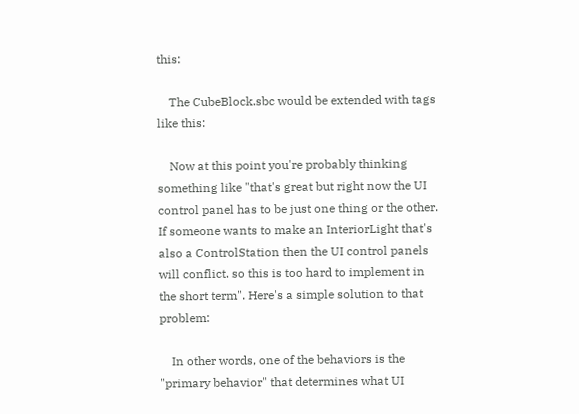this:

    The CubeBlock.sbc would be extended with tags like this:

    Now at this point you're probably thinking something like "that's great but right now the UI control panel has to be just one thing or the other. If someone wants to make an InteriorLight that's also a ControlStation then the UI control panels will conflict. so this is too hard to implement in the short term". Here's a simple solution to that problem:

    In other words, one of the behaviors is the "primary behavior" that determines what UI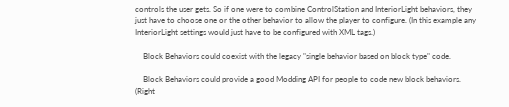controls the user gets. So if one were to combine ControlStation and InteriorLight behaviors, they just have to choose one or the other behavior to allow the player to configure. (In this example any InteriorLight settings would just have to be configured with XML tags.)

    Block Behaviors could coexist with the legacy "single behavior based on block type" code.

    Block Behaviors could provide a good Modding API for people to code new block behaviors. (Right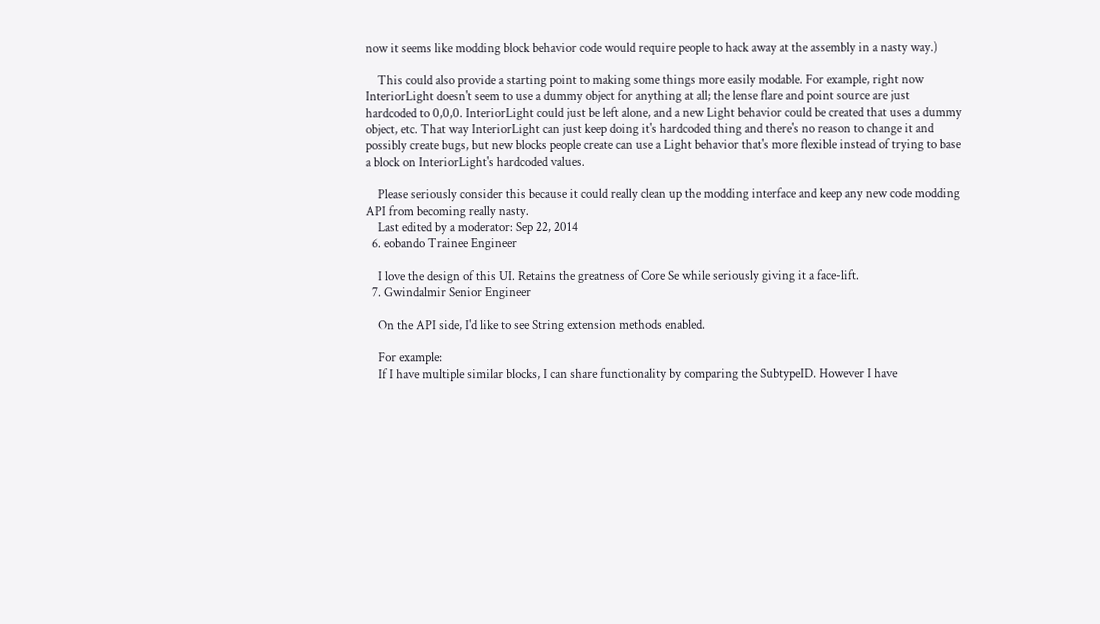now it seems like modding block behavior code would require people to hack away at the assembly in a nasty way.)

    This could also provide a starting point to making some things more easily modable. For example, right now InteriorLight doesn't seem to use a dummy object for anything at all; the lense flare and point source are just hardcoded to 0,0,0. InteriorLight could just be left alone, and a new Light behavior could be created that uses a dummy object, etc. That way InteriorLight can just keep doing it's hardcoded thing and there's no reason to change it and possibly create bugs, but new blocks people create can use a Light behavior that's more flexible instead of trying to base a block on InteriorLight's hardcoded values.

    Please seriously consider this because it could really clean up the modding interface and keep any new code modding API from becoming really nasty.
    Last edited by a moderator: Sep 22, 2014
  6. eobando Trainee Engineer

    I love the design of this UI. Retains the greatness of Core Se while seriously giving it a face-lift.
  7. Gwindalmir Senior Engineer

    On the API side, I'd like to see String extension methods enabled.

    For example:
    If I have multiple similar blocks, I can share functionality by comparing the SubtypeID. However I have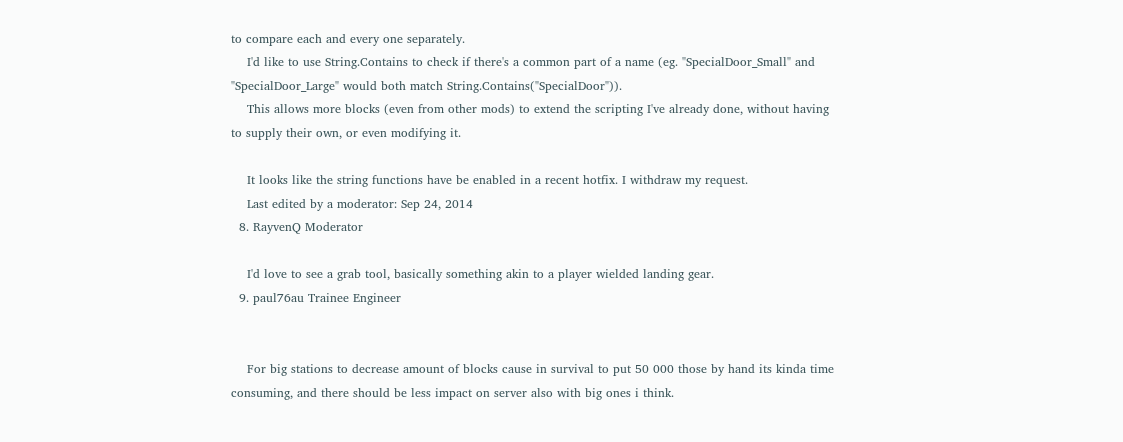to compare each and every one separately.
    I'd like to use String.Contains to check if there's a common part of a name (eg. "SpecialDoor_Small" and "SpecialDoor_Large" would both match String.Contains("SpecialDoor")).
    This allows more blocks (even from other mods) to extend the scripting I've already done, without having to supply their own, or even modifying it.

    It looks like the string functions have be enabled in a recent hotfix. I withdraw my request.
    Last edited by a moderator: Sep 24, 2014
  8. RayvenQ Moderator

    I'd love to see a grab tool, basically something akin to a player wielded landing gear.
  9. paul76au Trainee Engineer


    For big stations to decrease amount of blocks cause in survival to put 50 000 those by hand its kinda time consuming, and there should be less impact on server also with big ones i think.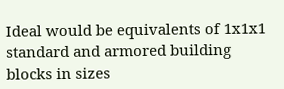Ideal would be equivalents of 1x1x1 standard and armored building blocks in sizes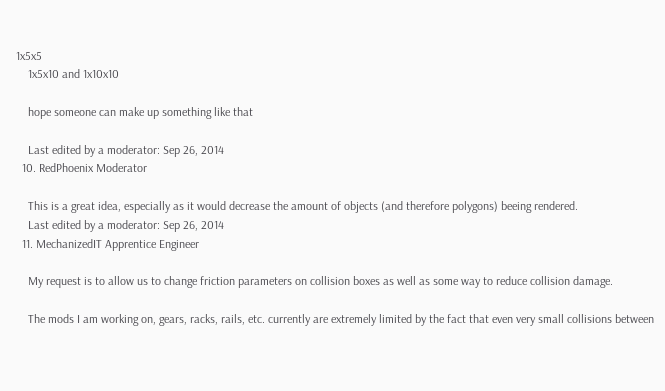1x5x5
    1x5x10 and 1x10x10

    hope someone can make up something like that

    Last edited by a moderator: Sep 26, 2014
  10. RedPhoenix Moderator

    This is a great idea, especially as it would decrease the amount of objects (and therefore polygons) beeing rendered.
    Last edited by a moderator: Sep 26, 2014
  11. MechanizedIT Apprentice Engineer

    My request is to allow us to change friction parameters on collision boxes as well as some way to reduce collision damage.

    The mods I am working on, gears, racks, rails, etc. currently are extremely limited by the fact that even very small collisions between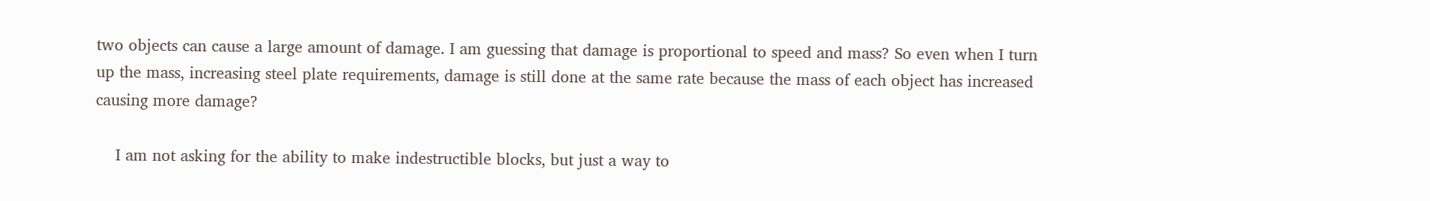two objects can cause a large amount of damage. I am guessing that damage is proportional to speed and mass? So even when I turn up the mass, increasing steel plate requirements, damage is still done at the same rate because the mass of each object has increased causing more damage?

    I am not asking for the ability to make indestructible blocks, but just a way to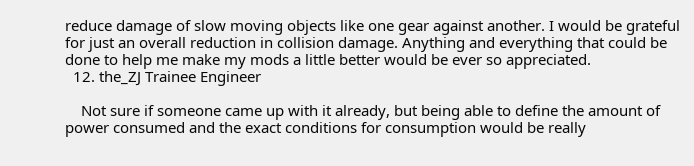reduce damage of slow moving objects like one gear against another. I would be grateful for just an overall reduction in collision damage. Anything and everything that could be done to help me make my mods a little better would be ever so appreciated.
  12. the_ZJ Trainee Engineer

    Not sure if someone came up with it already, but being able to define the amount of power consumed and the exact conditions for consumption would be really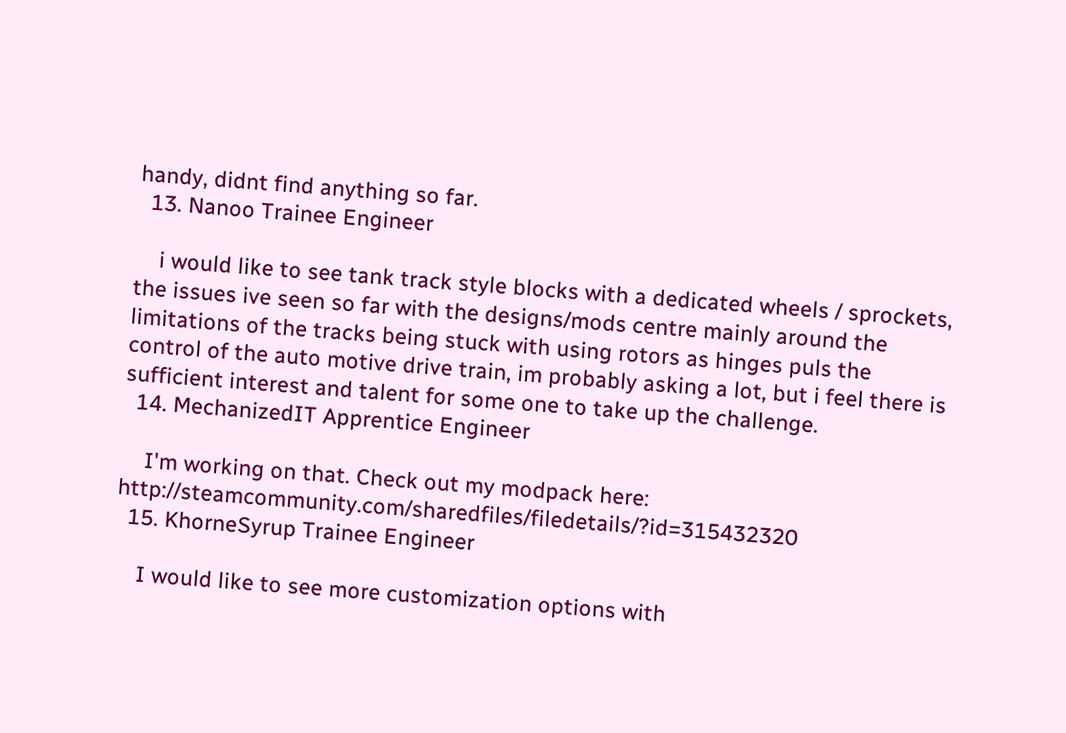handy, didnt find anything so far.
  13. Nanoo Trainee Engineer

    i would like to see tank track style blocks with a dedicated wheels / sprockets, the issues ive seen so far with the designs/mods centre mainly around the limitations of the tracks being stuck with using rotors as hinges puls the control of the auto motive drive train, im probably asking a lot, but i feel there is sufficient interest and talent for some one to take up the challenge.
  14. MechanizedIT Apprentice Engineer

    I'm working on that. Check out my modpack here: http://steamcommunity.com/sharedfiles/filedetails/?id=315432320
  15. KhorneSyrup Trainee Engineer

    I would like to see more customization options with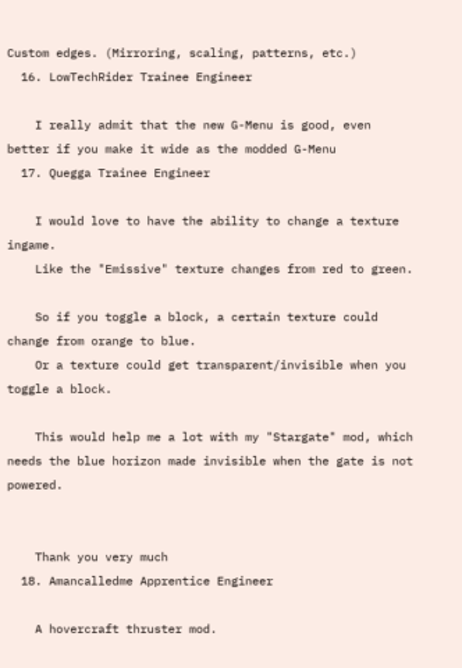Custom edges. (Mirroring, scaling, patterns, etc.)
  16. LowTechRider Trainee Engineer

    I really admit that the new G-Menu is good, even better if you make it wide as the modded G-Menu
  17. Quegga Trainee Engineer

    I would love to have the ability to change a texture ingame.
    Like the "Emissive" texture changes from red to green.

    So if you toggle a block, a certain texture could change from orange to blue.
    Or a texture could get transparent/invisible when you toggle a block.

    This would help me a lot with my "Stargate" mod, which needs the blue horizon made invisible when the gate is not powered.


    Thank you very much
  18. Amancalledme Apprentice Engineer

    A hovercraft thruster mod.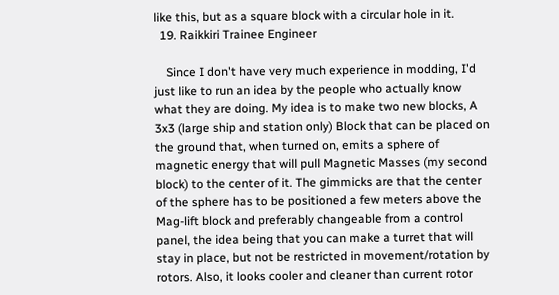like this, but as a square block with a circular hole in it.
  19. Raikkiri Trainee Engineer

    Since I don't have very much experience in modding, I'd just like to run an idea by the people who actually know what they are doing. My idea is to make two new blocks, A 3x3 (large ship and station only) Block that can be placed on the ground that, when turned on, emits a sphere of magnetic energy that will pull Magnetic Masses (my second block) to the center of it. The gimmicks are that the center of the sphere has to be positioned a few meters above the Mag-lift block and preferably changeable from a control panel, the idea being that you can make a turret that will stay in place, but not be restricted in movement/rotation by rotors. Also, it looks cooler and cleaner than current rotor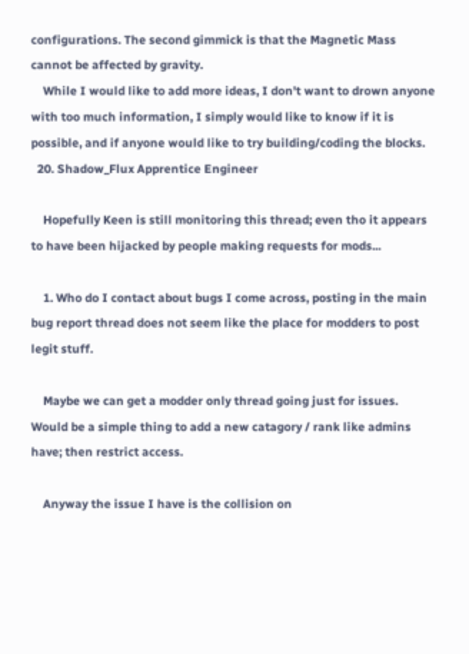configurations. The second gimmick is that the Magnetic Mass cannot be affected by gravity.
    While I would like to add more ideas, I don't want to drown anyone with too much information, I simply would like to know if it is possible, and if anyone would like to try building/coding the blocks.
  20. Shadow_Flux Apprentice Engineer

    Hopefully Keen is still monitoring this thread; even tho it appears to have been hijacked by people making requests for mods...

    1. Who do I contact about bugs I come across, posting in the main bug report thread does not seem like the place for modders to post legit stuff.

    Maybe we can get a modder only thread going just for issues. Would be a simple thing to add a new catagory / rank like admins have; then restrict access.

    Anyway the issue I have is the collision on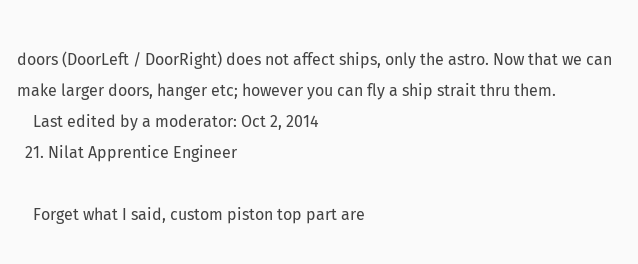doors (DoorLeft / DoorRight) does not affect ships, only the astro. Now that we can make larger doors, hanger etc; however you can fly a ship strait thru them.
    Last edited by a moderator: Oct 2, 2014
  21. Nilat Apprentice Engineer

    Forget what I said, custom piston top part are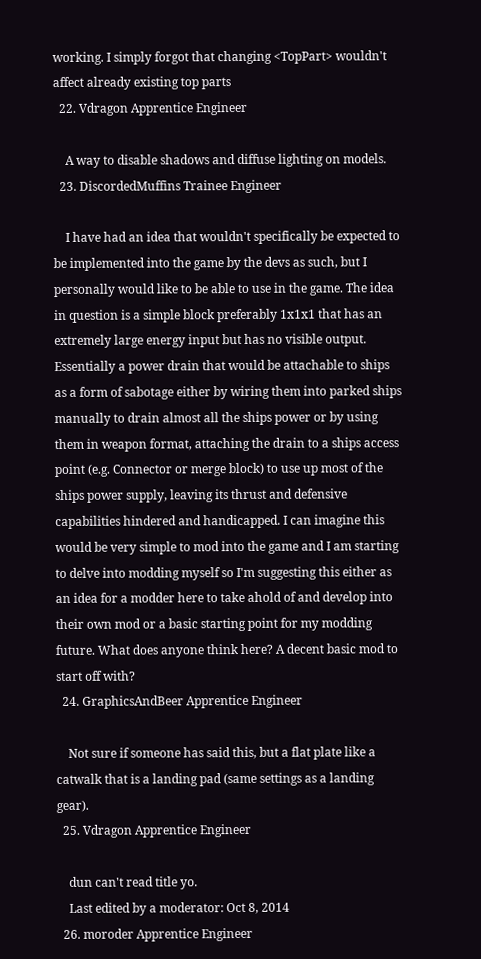working. I simply forgot that changing <TopPart> wouldn't affect already existing top parts
  22. Vdragon Apprentice Engineer

    A way to disable shadows and diffuse lighting on models.
  23. DiscordedMuffins Trainee Engineer

    I have had an idea that wouldn't specifically be expected to be implemented into the game by the devs as such, but I personally would like to be able to use in the game. The idea in question is a simple block preferably 1x1x1 that has an extremely large energy input but has no visible output. Essentially a power drain that would be attachable to ships as a form of sabotage either by wiring them into parked ships manually to drain almost all the ships power or by using them in weapon format, attaching the drain to a ships access point (e.g. Connector or merge block) to use up most of the ships power supply, leaving its thrust and defensive capabilities hindered and handicapped. I can imagine this would be very simple to mod into the game and I am starting to delve into modding myself so I'm suggesting this either as an idea for a modder here to take ahold of and develop into their own mod or a basic starting point for my modding future. What does anyone think here? A decent basic mod to start off with?
  24. GraphicsAndBeer Apprentice Engineer

    Not sure if someone has said this, but a flat plate like a catwalk that is a landing pad (same settings as a landing gear).
  25. Vdragon Apprentice Engineer

    dun can't read title yo.
    Last edited by a moderator: Oct 8, 2014
  26. moroder Apprentice Engineer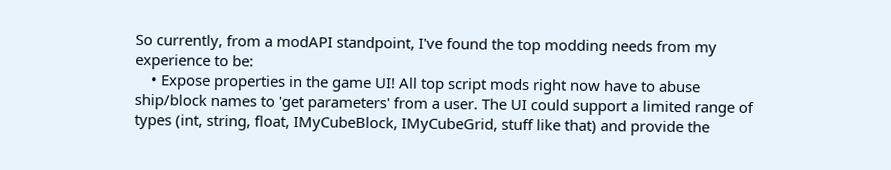So currently, from a modAPI standpoint, I've found the top modding needs from my experience to be:
    • Expose properties in the game UI! All top script mods right now have to abuse ship/block names to 'get parameters' from a user. The UI could support a limited range of types (int, string, float, IMyCubeBlock, IMyCubeGrid, stuff like that) and provide the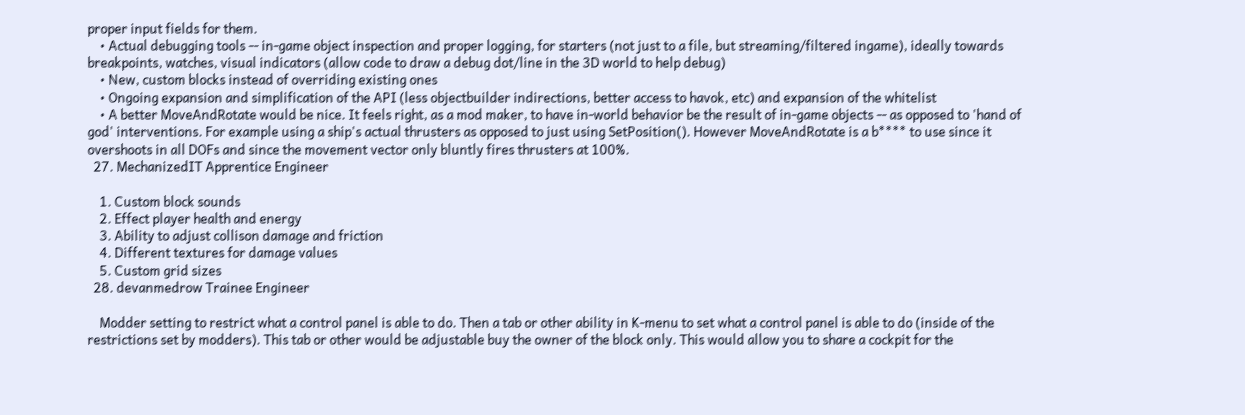proper input fields for them.
    • Actual debugging tools -- in-game object inspection and proper logging, for starters (not just to a file, but streaming/filtered ingame), ideally towards breakpoints, watches, visual indicators (allow code to draw a debug dot/line in the 3D world to help debug)
    • New, custom blocks instead of overriding existing ones
    • Ongoing expansion and simplification of the API (less objectbuilder indirections, better access to havok, etc) and expansion of the whitelist
    • A better MoveAndRotate would be nice. It feels right, as a mod maker, to have in-world behavior be the result of in-game objects -- as opposed to 'hand of god' interventions. For example using a ship's actual thrusters as opposed to just using SetPosition(). However MoveAndRotate is a b**** to use since it overshoots in all DOFs and since the movement vector only bluntly fires thrusters at 100%.
  27. MechanizedIT Apprentice Engineer

    1. Custom block sounds
    2. Effect player health and energy
    3. Ability to adjust collison damage and friction
    4. Different textures for damage values
    5. Custom grid sizes
  28. devanmedrow Trainee Engineer

    Modder setting to restrict what a control panel is able to do. Then a tab or other ability in K-menu to set what a control panel is able to do (inside of the restrictions set by modders). This tab or other would be adjustable buy the owner of the block only. This would allow you to share a cockpit for the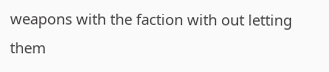weapons with the faction with out letting them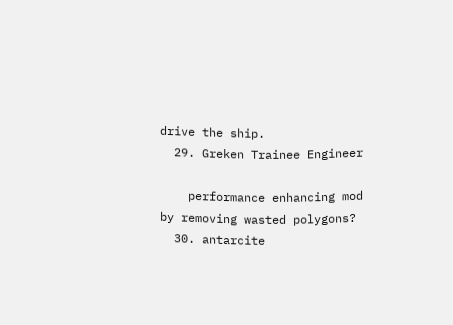drive the ship.
  29. Greken Trainee Engineer

    performance enhancing mod by removing wasted polygons?
  30. antarcite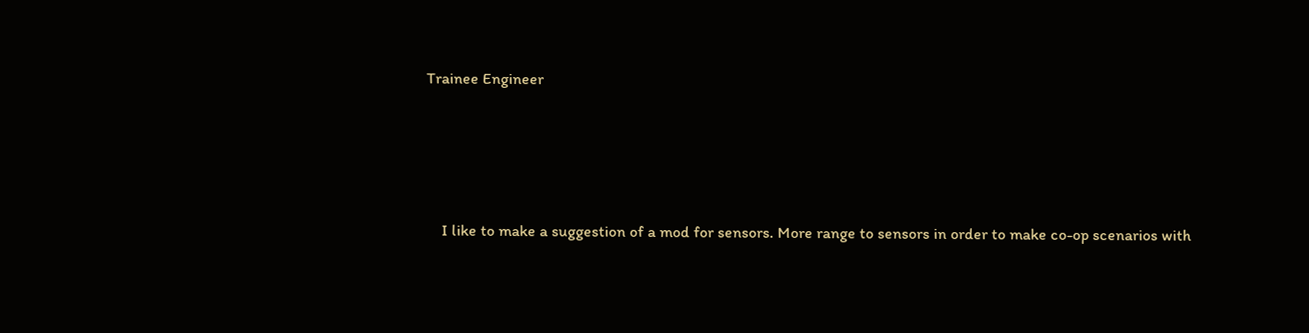Trainee Engineer




    I like to make a suggestion of a mod for sensors. More range to sensors in order to make co-op scenarios with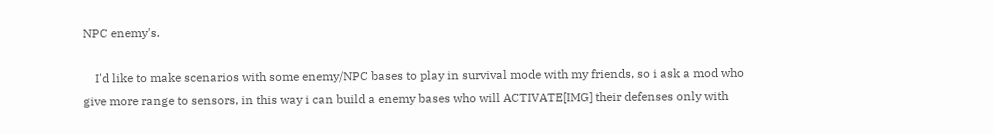NPC enemy's.

    I'd like to make scenarios with some enemy/NPC bases to play in survival mode with my friends, so i ask a mod who give more range to sensors, in this way i can build a enemy bases who will ACTIVATE[IMG] their defenses only with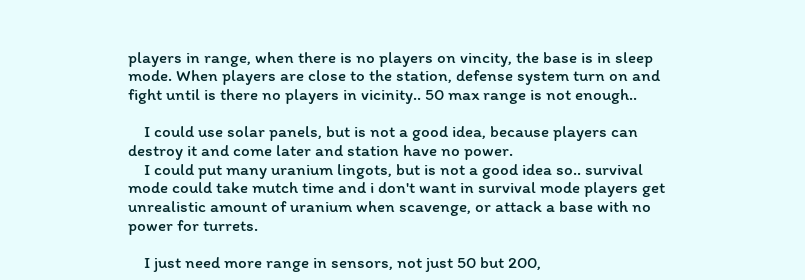players in range, when there is no players on vincity, the base is in sleep mode. When players are close to the station, defense system turn on and fight until is there no players in vicinity.. 50 max range is not enough..

    I could use solar panels, but is not a good idea, because players can destroy it and come later and station have no power.
    I could put many uranium lingots, but is not a good idea so.. survival mode could take mutch time and i don't want in survival mode players get unrealistic amount of uranium when scavenge, or attack a base with no power for turrets.

    I just need more range in sensors, not just 50 but 200,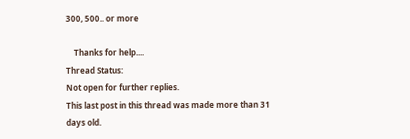300, 500.. or more

    Thanks for help....
Thread Status:
Not open for further replies.
This last post in this thread was made more than 31 days old.